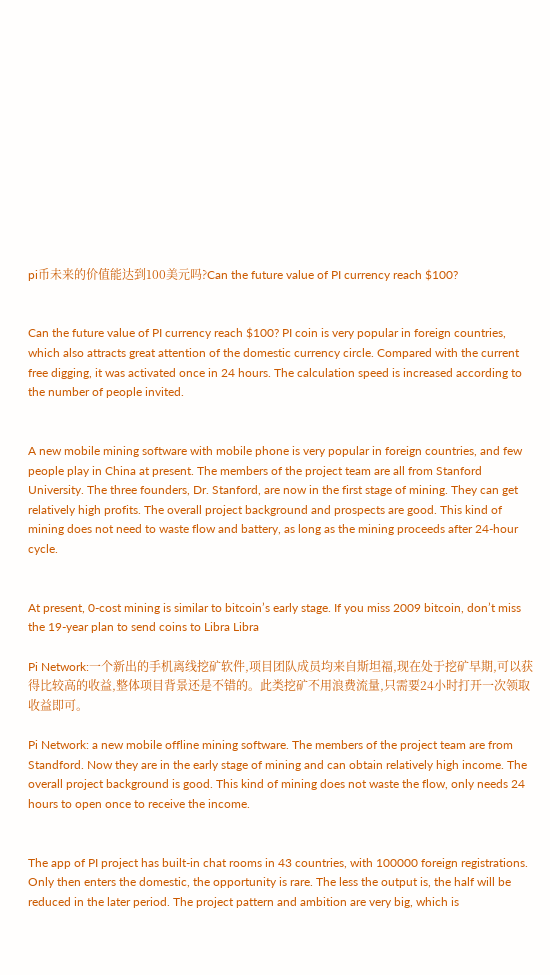pi币未来的价值能达到100美元吗?Can the future value of PI currency reach $100?


Can the future value of PI currency reach $100? PI coin is very popular in foreign countries, which also attracts great attention of the domestic currency circle. Compared with the current free digging, it was activated once in 24 hours. The calculation speed is increased according to the number of people invited.


A new mobile mining software with mobile phone is very popular in foreign countries, and few people play in China at present. The members of the project team are all from Stanford University. The three founders, Dr. Stanford, are now in the first stage of mining. They can get relatively high profits. The overall project background and prospects are good. This kind of mining does not need to waste flow and battery, as long as the mining proceeds after 24-hour cycle.


At present, 0-cost mining is similar to bitcoin’s early stage. If you miss 2009 bitcoin, don’t miss the 19-year plan to send coins to Libra Libra

Pi Network:一个新出的手机离线挖矿软件,项目团队成员均来自斯坦福,现在处于挖矿早期,可以获得比较高的收益,整体项目背景还是不错的。此类挖矿不用浪费流量,只需要24小时打开一次领取收益即可。

Pi Network: a new mobile offline mining software. The members of the project team are from Standford. Now they are in the early stage of mining and can obtain relatively high income. The overall project background is good. This kind of mining does not waste the flow, only needs 24 hours to open once to receive the income.


The app of PI project has built-in chat rooms in 43 countries, with 100000 foreign registrations. Only then enters the domestic, the opportunity is rare. The less the output is, the half will be reduced in the later period. The project pattern and ambition are very big, which is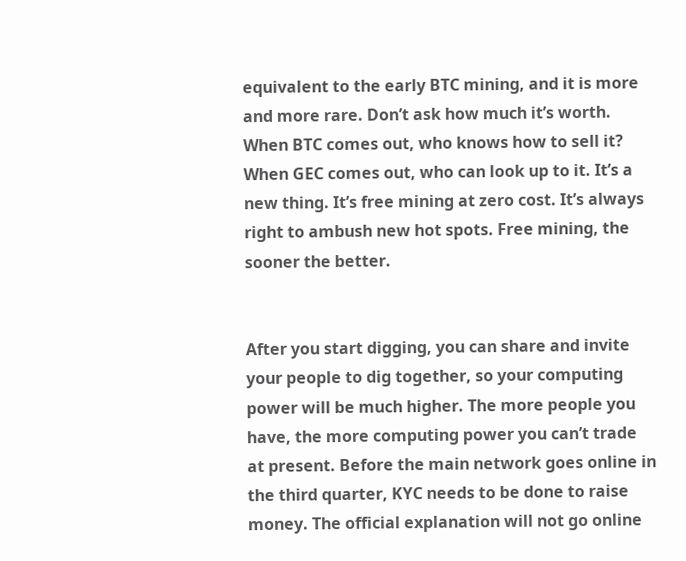equivalent to the early BTC mining, and it is more and more rare. Don’t ask how much it’s worth. When BTC comes out, who knows how to sell it? When GEC comes out, who can look up to it. It’s a new thing. It’s free mining at zero cost. It’s always right to ambush new hot spots. Free mining, the sooner the better.


After you start digging, you can share and invite your people to dig together, so your computing power will be much higher. The more people you have, the more computing power you can’t trade at present. Before the main network goes online in the third quarter, KYC needs to be done to raise money. The official explanation will not go online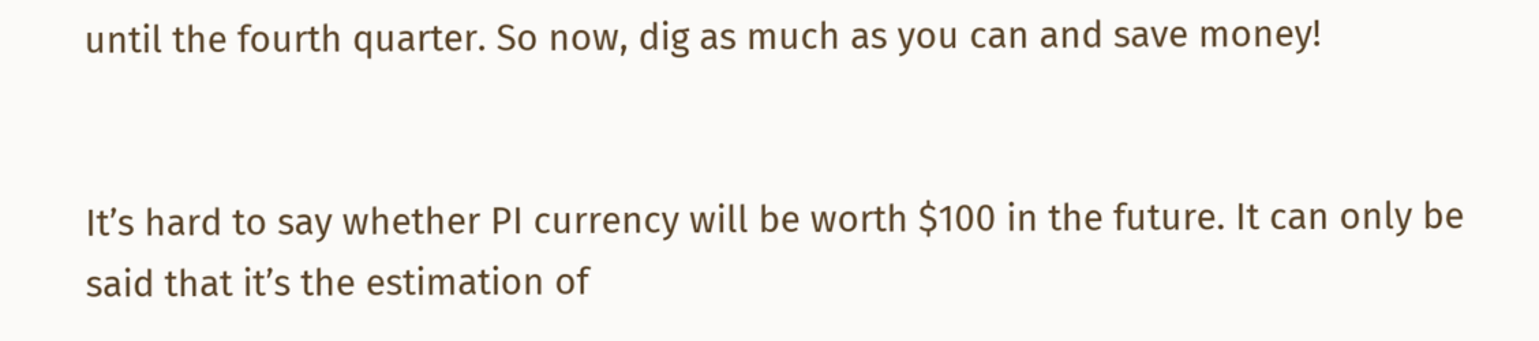until the fourth quarter. So now, dig as much as you can and save money!


It’s hard to say whether PI currency will be worth $100 in the future. It can only be said that it’s the estimation of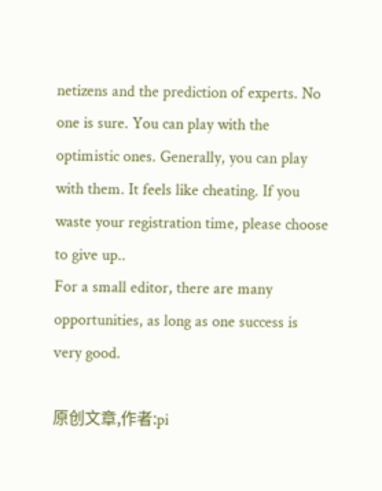netizens and the prediction of experts. No one is sure. You can play with the optimistic ones. Generally, you can play with them. It feels like cheating. If you waste your registration time, please choose to give up..
For a small editor, there are many opportunities, as long as one success is very good.

原创文章,作者:pi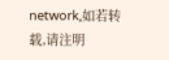network,如若转载,请注明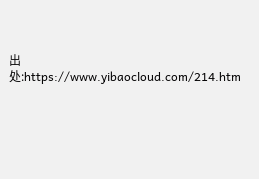出处:https://www.yibaocloud.com/214.htm